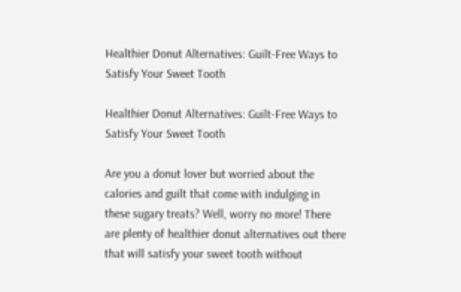Healthier Donut Alternatives: Guilt-Free Ways to Satisfy Your Sweet Tooth

Healthier Donut Alternatives: Guilt-Free Ways to Satisfy Your Sweet Tooth

Are you a donut lover but worried about the calories and guilt that come with indulging in these sugary treats? Well, worry no more! There are plenty of healthier donut alternatives out there that will satisfy your sweet tooth without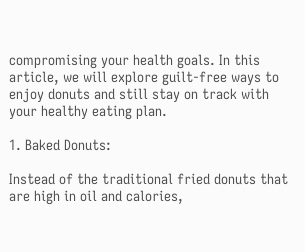compromising your health goals. In this article, we will explore guilt-free ways to enjoy donuts and still stay on track with your healthy eating plan.

1. Baked Donuts:

Instead of the traditional fried donuts that are high in oil and calories,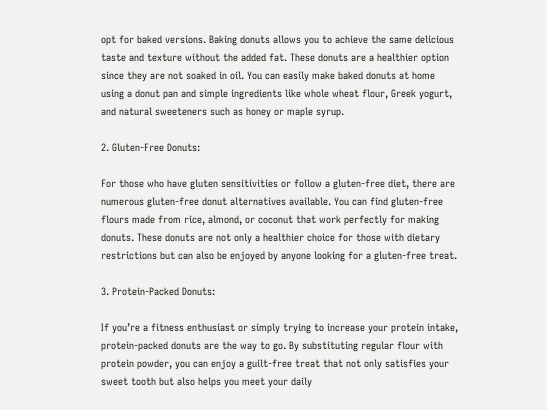opt for baked versions. Baking donuts allows you to achieve the same delicious taste and texture without the added fat. These donuts are a healthier option since they are not soaked in oil. You can easily make baked donuts at home using a donut pan and simple ingredients like whole wheat flour, Greek yogurt, and natural sweeteners such as honey or maple syrup.

2. Gluten-Free Donuts:

For those who have gluten sensitivities or follow a gluten-free diet, there are numerous gluten-free donut alternatives available. You can find gluten-free flours made from rice, almond, or coconut that work perfectly for making donuts. These donuts are not only a healthier choice for those with dietary restrictions but can also be enjoyed by anyone looking for a gluten-free treat.

3. Protein-Packed Donuts:

If you’re a fitness enthusiast or simply trying to increase your protein intake, protein-packed donuts are the way to go. By substituting regular flour with protein powder, you can enjoy a guilt-free treat that not only satisfies your sweet tooth but also helps you meet your daily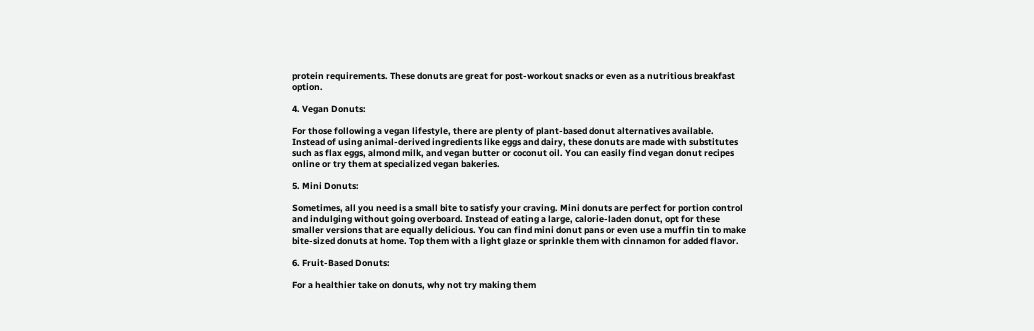protein requirements. These donuts are great for post-workout snacks or even as a nutritious breakfast option.

4. Vegan Donuts:

For those following a vegan lifestyle, there are plenty of plant-based donut alternatives available. Instead of using animal-derived ingredients like eggs and dairy, these donuts are made with substitutes such as flax eggs, almond milk, and vegan butter or coconut oil. You can easily find vegan donut recipes online or try them at specialized vegan bakeries.

5. Mini Donuts:

Sometimes, all you need is a small bite to satisfy your craving. Mini donuts are perfect for portion control and indulging without going overboard. Instead of eating a large, calorie-laden donut, opt for these smaller versions that are equally delicious. You can find mini donut pans or even use a muffin tin to make bite-sized donuts at home. Top them with a light glaze or sprinkle them with cinnamon for added flavor.

6. Fruit-Based Donuts:

For a healthier take on donuts, why not try making them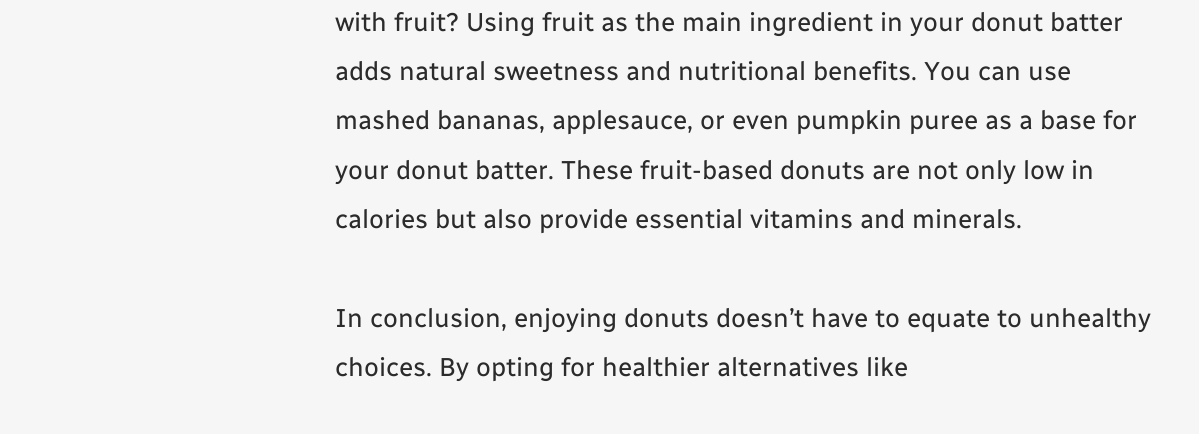with fruit? Using fruit as the main ingredient in your donut batter adds natural sweetness and nutritional benefits. You can use mashed bananas, applesauce, or even pumpkin puree as a base for your donut batter. These fruit-based donuts are not only low in calories but also provide essential vitamins and minerals.

In conclusion, enjoying donuts doesn’t have to equate to unhealthy choices. By opting for healthier alternatives like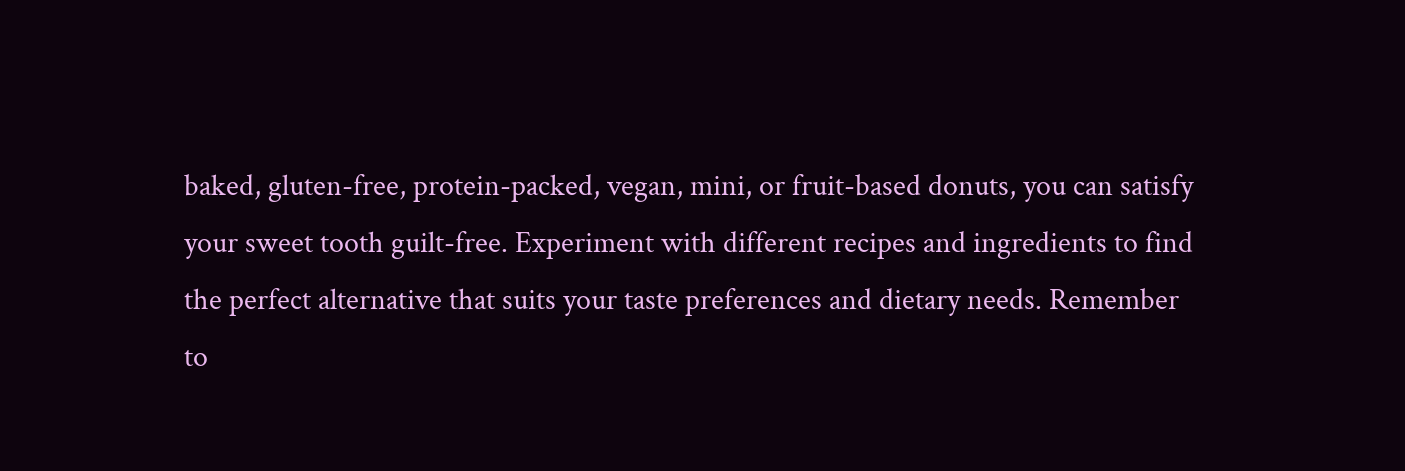baked, gluten-free, protein-packed, vegan, mini, or fruit-based donuts, you can satisfy your sweet tooth guilt-free. Experiment with different recipes and ingredients to find the perfect alternative that suits your taste preferences and dietary needs. Remember to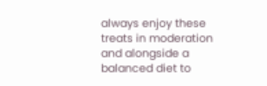always enjoy these treats in moderation and alongside a balanced diet to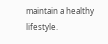maintain a healthy lifestyle.